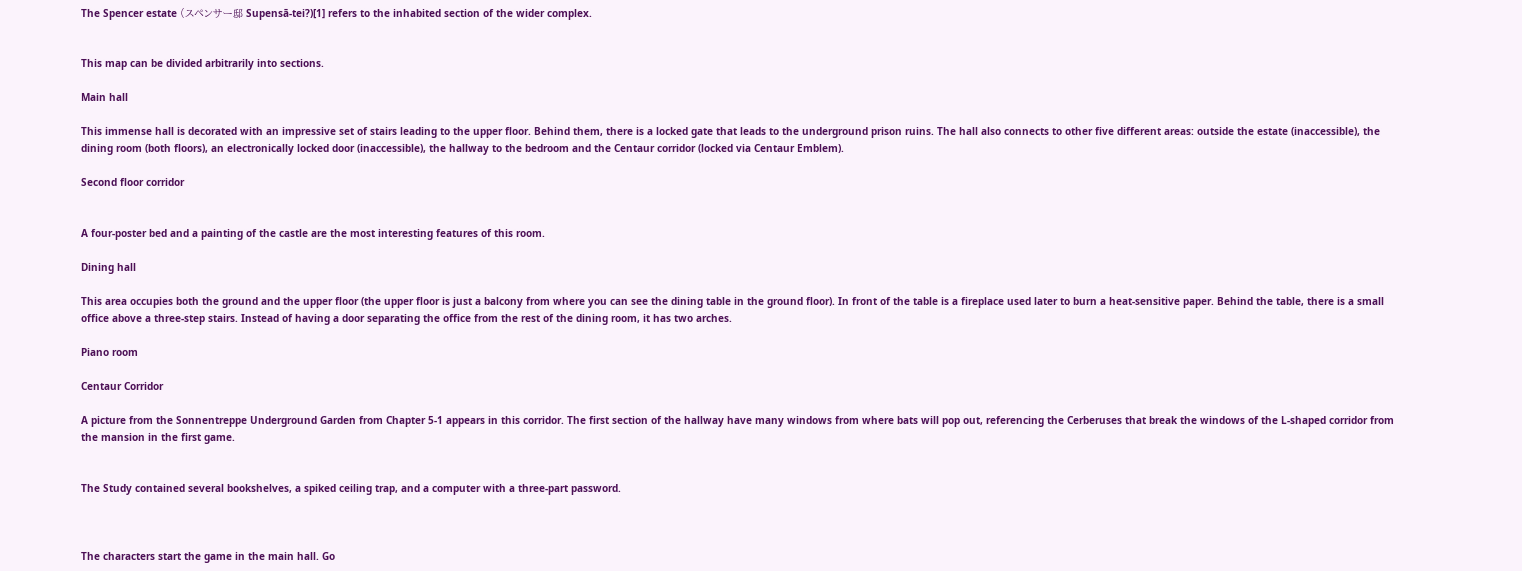The Spencer estate (スペンサー邸 Supensā-tei?)[1] refers to the inhabited section of the wider complex.


This map can be divided arbitrarily into sections.

Main hall

This immense hall is decorated with an impressive set of stairs leading to the upper floor. Behind them, there is a locked gate that leads to the underground prison ruins. The hall also connects to other five different areas: outside the estate (inaccessible), the dining room (both floors), an electronically locked door (inaccessible), the hallway to the bedroom and the Centaur corridor (locked via Centaur Emblem).

Second floor corridor


A four-poster bed and a painting of the castle are the most interesting features of this room.

Dining hall

This area occupies both the ground and the upper floor (the upper floor is just a balcony from where you can see the dining table in the ground floor). In front of the table is a fireplace used later to burn a heat-sensitive paper. Behind the table, there is a small office above a three-step stairs. Instead of having a door separating the office from the rest of the dining room, it has two arches.

Piano room

Centaur Corridor

A picture from the Sonnentreppe Underground Garden from Chapter 5-1 appears in this corridor. The first section of the hallway have many windows from where bats will pop out, referencing the Cerberuses that break the windows of the L-shaped corridor from the mansion in the first game.


The Study contained several bookshelves, a spiked ceiling trap, and a computer with a three-part password.



The characters start the game in the main hall. Go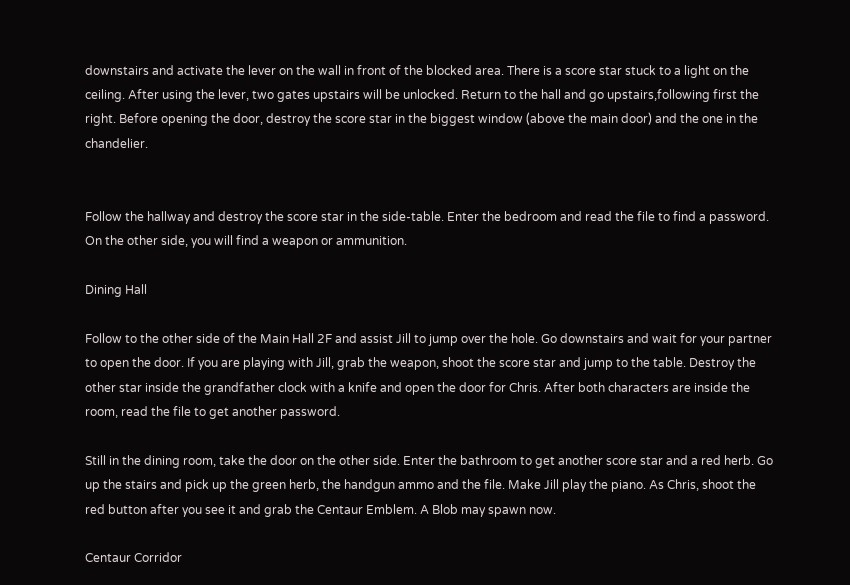downstairs and activate the lever on the wall in front of the blocked area. There is a score star stuck to a light on the ceiling. After using the lever, two gates upstairs will be unlocked. Return to the hall and go upstairs,following first the right. Before opening the door, destroy the score star in the biggest window (above the main door) and the one in the chandelier.


Follow the hallway and destroy the score star in the side-table. Enter the bedroom and read the file to find a password. On the other side, you will find a weapon or ammunition.

Dining Hall

Follow to the other side of the Main Hall 2F and assist Jill to jump over the hole. Go downstairs and wait for your partner to open the door. If you are playing with Jill, grab the weapon, shoot the score star and jump to the table. Destroy the other star inside the grandfather clock with a knife and open the door for Chris. After both characters are inside the room, read the file to get another password.

Still in the dining room, take the door on the other side. Enter the bathroom to get another score star and a red herb. Go up the stairs and pick up the green herb, the handgun ammo and the file. Make Jill play the piano. As Chris, shoot the red button after you see it and grab the Centaur Emblem. A Blob may spawn now.

Centaur Corridor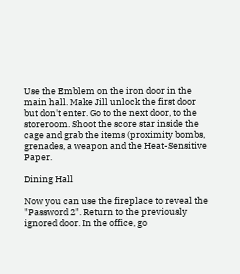Use the Emblem on the iron door in the main hall. Make Jill unlock the first door but don't enter. Go to the next door, to the storeroom. Shoot the score star inside the cage and grab the items (proximity bombs, grenades, a weapon and the Heat-Sensitive Paper.

Dining Hall

Now you can use the fireplace to reveal the "Password 2". Return to the previously ignored door. In the office, go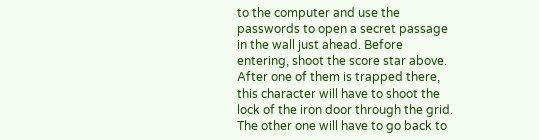to the computer and use the passwords to open a secret passage in the wall just ahead. Before entering, shoot the score star above. After one of them is trapped there, this character will have to shoot the lock of the iron door through the grid. The other one will have to go back to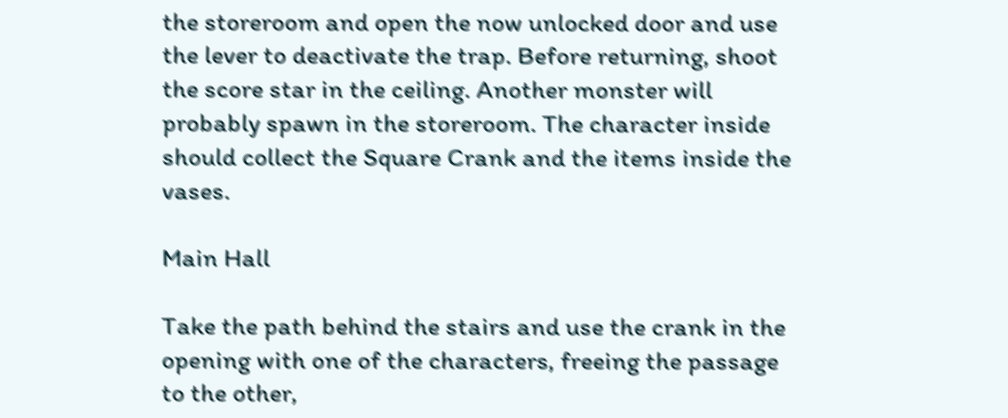the storeroom and open the now unlocked door and use the lever to deactivate the trap. Before returning, shoot the score star in the ceiling. Another monster will probably spawn in the storeroom. The character inside should collect the Square Crank and the items inside the vases.

Main Hall

Take the path behind the stairs and use the crank in the opening with one of the characters, freeing the passage to the other,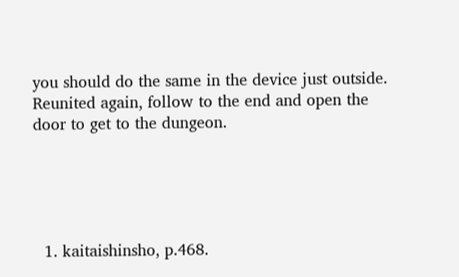you should do the same in the device just outside. Reunited again, follow to the end and open the door to get to the dungeon.





  1. kaitaishinsho, p.468.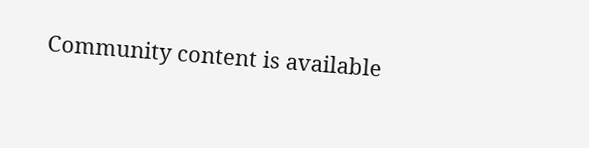Community content is available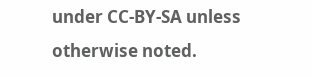under CC-BY-SA unless otherwise noted.